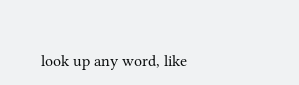look up any word, like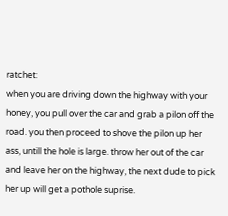ratchet:
when you are driving down the highway with your honey, you pull over the car and grab a pilon off the road. you then proceed to shove the pilon up her ass, untill the hole is large. throw her out of the car and leave her on the highway, the next dude to pick her up will get a pothole suprise.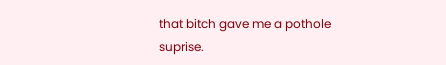that bitch gave me a pothole suprise.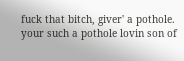fuck that bitch, giver' a pothole.
your such a pothole lovin son of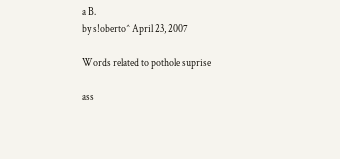a B.
by s!oberto^ April 23, 2007

Words related to pothole suprise

ass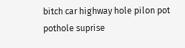bitch car highway hole pilon pot pothole suprise